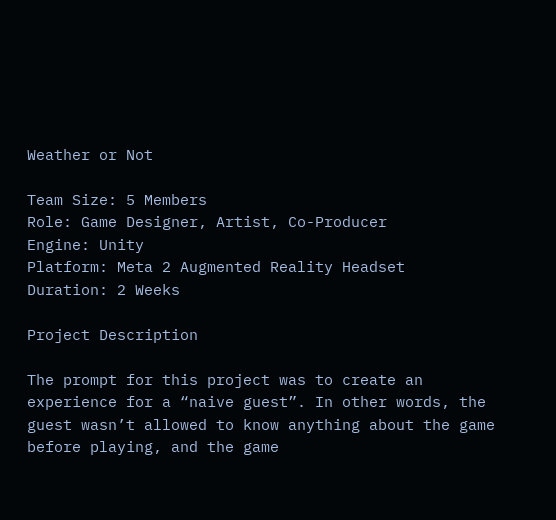Weather or Not

Team Size: 5 Members
Role: Game Designer, Artist, Co-Producer
Engine: Unity
Platform: Meta 2 Augmented Reality Headset
Duration: 2 Weeks

Project Description

The prompt for this project was to create an experience for a “naive guest”. In other words, the guest wasn’t allowed to know anything about the game before playing, and the game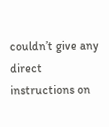couldn’t give any direct instructions on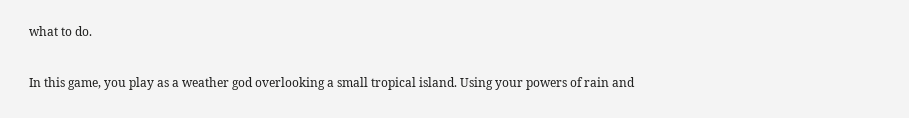what to do.

In this game, you play as a weather god overlooking a small tropical island. Using your powers of rain and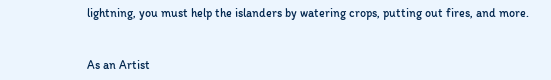lightning, you must help the islanders by watering crops, putting out fires, and more.


As an Artist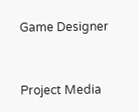Game Designer


Project Media